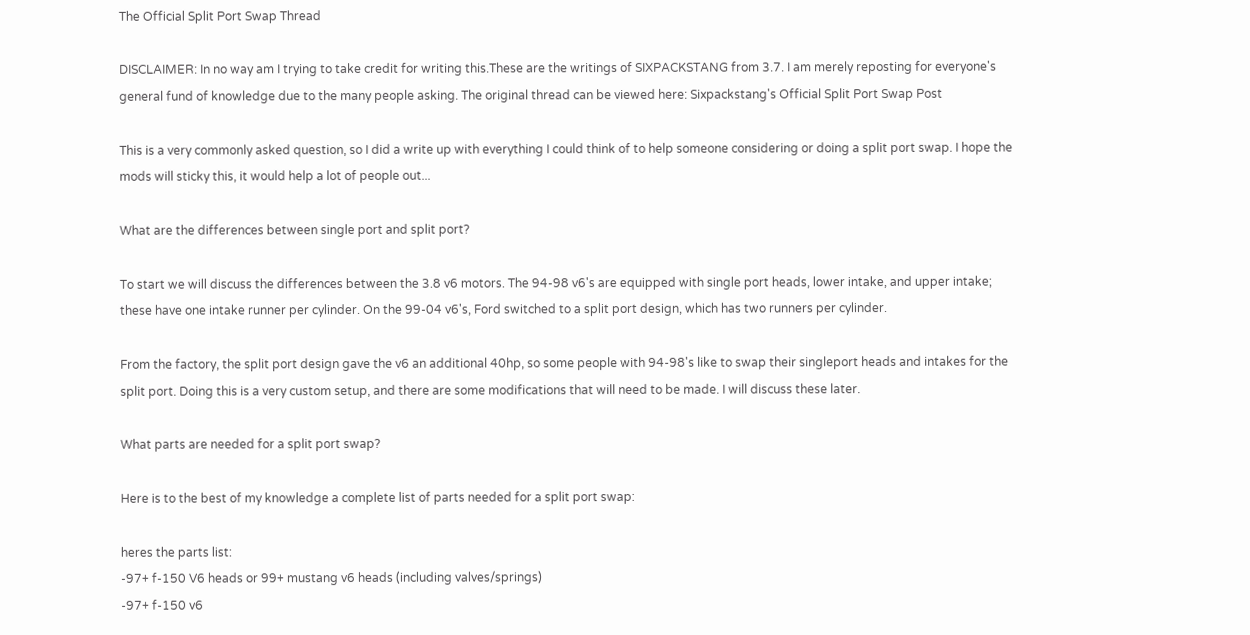The Official Split Port Swap Thread

DISCLAIMER: In no way am I trying to take credit for writing this.These are the writings of SIXPACKSTANG from 3.7. I am merely reposting for everyone's general fund of knowledge due to the many people asking. The original thread can be viewed here: Sixpackstang's Official Split Port Swap Post

This is a very commonly asked question, so I did a write up with everything I could think of to help someone considering or doing a split port swap. I hope the mods will sticky this, it would help a lot of people out...

What are the differences between single port and split port?

To start we will discuss the differences between the 3.8 v6 motors. The 94-98 v6's are equipped with single port heads, lower intake, and upper intake; these have one intake runner per cylinder. On the 99-04 v6's, Ford switched to a split port design, which has two runners per cylinder.

From the factory, the split port design gave the v6 an additional 40hp, so some people with 94-98's like to swap their singleport heads and intakes for the split port. Doing this is a very custom setup, and there are some modifications that will need to be made. I will discuss these later.

What parts are needed for a split port swap?

Here is to the best of my knowledge a complete list of parts needed for a split port swap:

heres the parts list:
-97+ f-150 V6 heads or 99+ mustang v6 heads (including valves/springs)
-97+ f-150 v6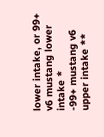lower intake, or 99+ v6 mustang lower intake *
-99+ mustang v6 upper intake **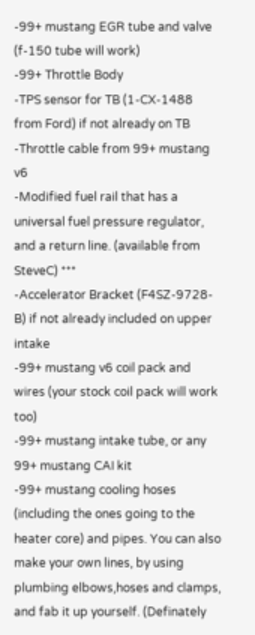-99+ mustang EGR tube and valve (f-150 tube will work)
-99+ Throttle Body
-TPS sensor for TB (1-CX-1488 from Ford) if not already on TB
-Throttle cable from 99+ mustang v6
-Modified fuel rail that has a universal fuel pressure regulator, and a return line. (available from SteveC) ***
-Accelerator Bracket (F4SZ-9728-B) if not already included on upper intake
-99+ mustang v6 coil pack and wires (your stock coil pack will work too)
-99+ mustang intake tube, or any 99+ mustang CAI kit
-99+ mustang cooling hoses (including the ones going to the heater core) and pipes. You can also make your own lines, by using plumbing elbows,hoses and clamps, and fab it up yourself. (Definately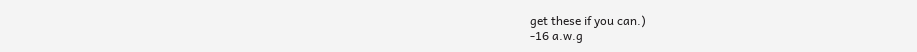get these if you can.)
-16 a.w.g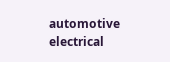automotive electrical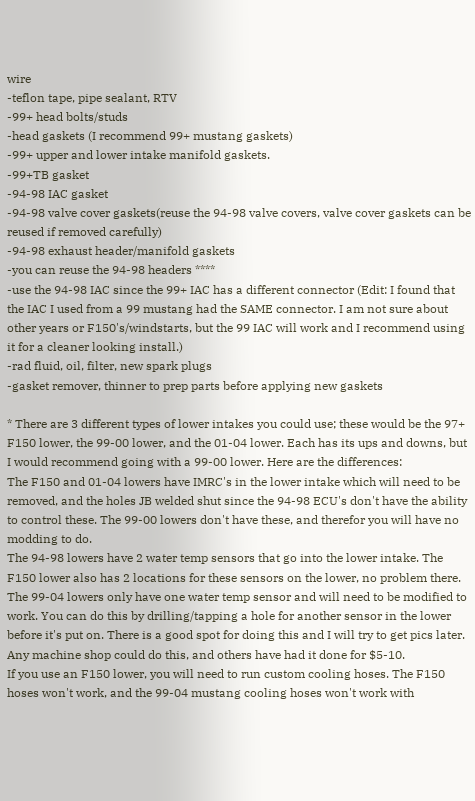wire
-teflon tape, pipe sealant, RTV
-99+ head bolts/studs
-head gaskets (I recommend 99+ mustang gaskets)
-99+ upper and lower intake manifold gaskets.
-99+TB gasket
-94-98 IAC gasket
-94-98 valve cover gaskets(reuse the 94-98 valve covers, valve cover gaskets can be reused if removed carefully)
-94-98 exhaust header/manifold gaskets
-you can reuse the 94-98 headers ****
-use the 94-98 IAC since the 99+ IAC has a different connector (Edit: I found that the IAC I used from a 99 mustang had the SAME connector. I am not sure about other years or F150's/windstarts, but the 99 IAC will work and I recommend using it for a cleaner looking install.)
-rad fluid, oil, filter, new spark plugs
-gasket remover, thinner to prep parts before applying new gaskets

* There are 3 different types of lower intakes you could use; these would be the 97+ F150 lower, the 99-00 lower, and the 01-04 lower. Each has its ups and downs, but I would recommend going with a 99-00 lower. Here are the differences:
The F150 and 01-04 lowers have IMRC's in the lower intake which will need to be removed, and the holes JB welded shut since the 94-98 ECU's don't have the ability to control these. The 99-00 lowers don't have these, and therefor you will have no modding to do.
The 94-98 lowers have 2 water temp sensors that go into the lower intake. The F150 lower also has 2 locations for these sensors on the lower, no problem there. The 99-04 lowers only have one water temp sensor and will need to be modified to work. You can do this by drilling/tapping a hole for another sensor in the lower before it's put on. There is a good spot for doing this and I will try to get pics later. Any machine shop could do this, and others have had it done for $5-10.
If you use an F150 lower, you will need to run custom cooling hoses. The F150 hoses won't work, and the 99-04 mustang cooling hoses won't work with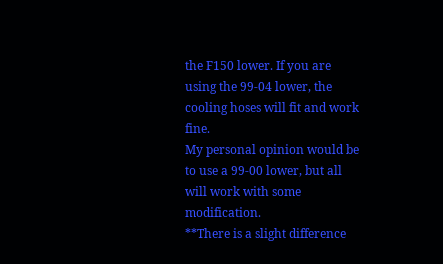the F150 lower. If you are using the 99-04 lower, the cooling hoses will fit and work fine.
My personal opinion would be to use a 99-00 lower, but all will work with some modification.
**There is a slight difference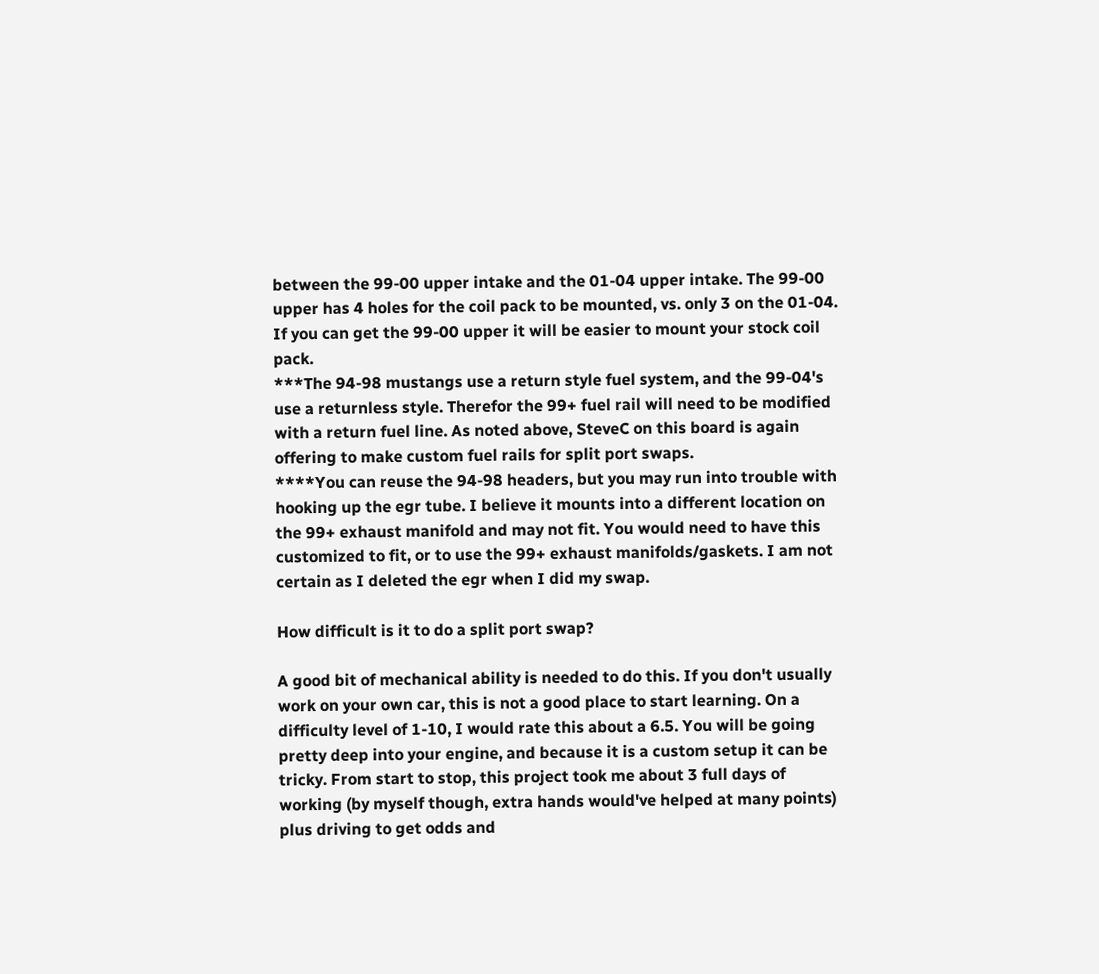between the 99-00 upper intake and the 01-04 upper intake. The 99-00 upper has 4 holes for the coil pack to be mounted, vs. only 3 on the 01-04. If you can get the 99-00 upper it will be easier to mount your stock coil pack.
***The 94-98 mustangs use a return style fuel system, and the 99-04's use a returnless style. Therefor the 99+ fuel rail will need to be modified with a return fuel line. As noted above, SteveC on this board is again offering to make custom fuel rails for split port swaps.
****You can reuse the 94-98 headers, but you may run into trouble with hooking up the egr tube. I believe it mounts into a different location on the 99+ exhaust manifold and may not fit. You would need to have this customized to fit, or to use the 99+ exhaust manifolds/gaskets. I am not certain as I deleted the egr when I did my swap.

How difficult is it to do a split port swap?

A good bit of mechanical ability is needed to do this. If you don't usually work on your own car, this is not a good place to start learning. On a difficulty level of 1-10, I would rate this about a 6.5. You will be going pretty deep into your engine, and because it is a custom setup it can be tricky. From start to stop, this project took me about 3 full days of working (by myself though, extra hands would've helped at many points) plus driving to get odds and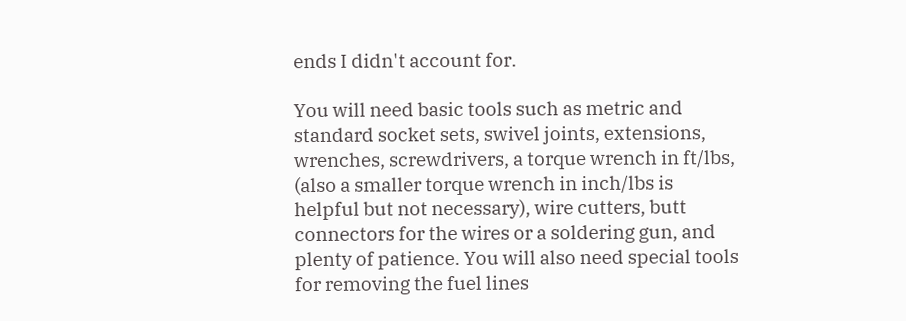ends I didn't account for.

You will need basic tools such as metric and standard socket sets, swivel joints, extensions, wrenches, screwdrivers, a torque wrench in ft/lbs, (also a smaller torque wrench in inch/lbs is helpful but not necessary), wire cutters, butt connectors for the wires or a soldering gun, and plenty of patience. You will also need special tools for removing the fuel lines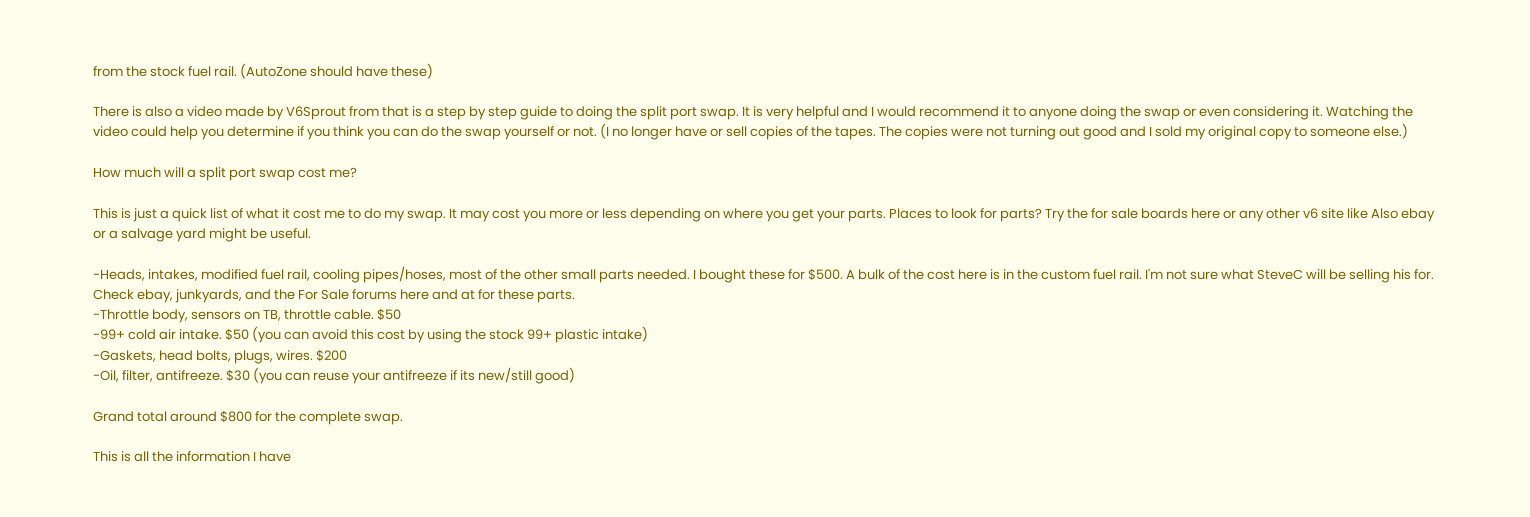from the stock fuel rail. (AutoZone should have these)

There is also a video made by V6Sprout from that is a step by step guide to doing the split port swap. It is very helpful and I would recommend it to anyone doing the swap or even considering it. Watching the video could help you determine if you think you can do the swap yourself or not. (I no longer have or sell copies of the tapes. The copies were not turning out good and I sold my original copy to someone else.)

How much will a split port swap cost me?

This is just a quick list of what it cost me to do my swap. It may cost you more or less depending on where you get your parts. Places to look for parts? Try the for sale boards here or any other v6 site like Also ebay or a salvage yard might be useful.

-Heads, intakes, modified fuel rail, cooling pipes/hoses, most of the other small parts needed. I bought these for $500. A bulk of the cost here is in the custom fuel rail. I'm not sure what SteveC will be selling his for. Check ebay, junkyards, and the For Sale forums here and at for these parts.
-Throttle body, sensors on TB, throttle cable. $50
-99+ cold air intake. $50 (you can avoid this cost by using the stock 99+ plastic intake)
-Gaskets, head bolts, plugs, wires. $200
-Oil, filter, antifreeze. $30 (you can reuse your antifreeze if its new/still good)

Grand total around $800 for the complete swap.

This is all the information I have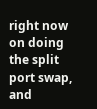right now on doing the split port swap, and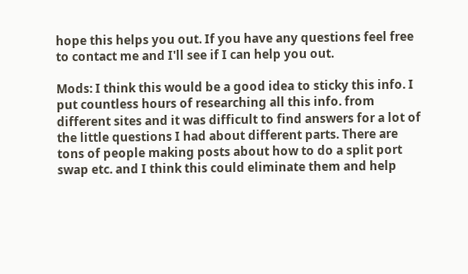hope this helps you out. If you have any questions feel free to contact me and I'll see if I can help you out.

Mods: I think this would be a good idea to sticky this info. I put countless hours of researching all this info. from different sites and it was difficult to find answers for a lot of the little questions I had about different parts. There are tons of people making posts about how to do a split port swap etc. and I think this could eliminate them and help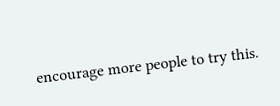encourage more people to try this.